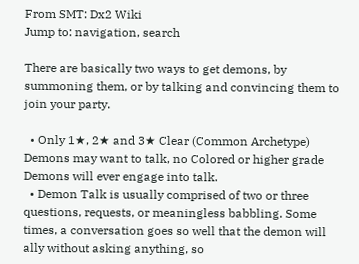From SMT: Dx2 Wiki
Jump to: navigation, search

There are basically two ways to get demons, by summoning them, or by talking and convincing them to join your party.

  • Only 1★, 2★ and 3★ Clear (Common Archetype) Demons may want to talk, no Colored or higher grade Demons will ever engage into talk.
  • Demon Talk is usually comprised of two or three questions, requests, or meaningless babbling. Some times, a conversation goes so well that the demon will ally without asking anything, so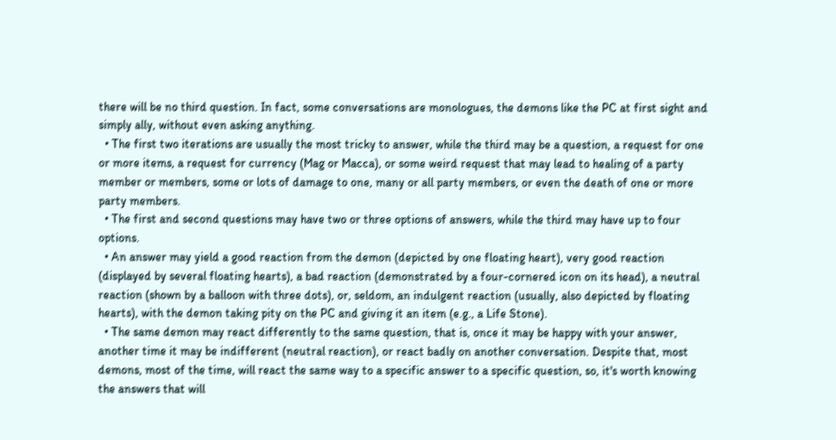there will be no third question. In fact, some conversations are monologues, the demons like the PC at first sight and simply ally, without even asking anything.
  • The first two iterations are usually the most tricky to answer, while the third may be a question, a request for one or more items, a request for currency (Mag or Macca), or some weird request that may lead to healing of a party member or members, some or lots of damage to one, many or all party members, or even the death of one or more party members.
  • The first and second questions may have two or three options of answers, while the third may have up to four options.
  • An answer may yield a good reaction from the demon (depicted by one floating heart), very good reaction (displayed by several floating hearts), a bad reaction (demonstrated by a four-cornered icon on its head), a neutral reaction (shown by a balloon with three dots), or, seldom, an indulgent reaction (usually, also depicted by floating hearts), with the demon taking pity on the PC and giving it an item (e.g., a Life Stone).
  • The same demon may react differently to the same question, that is, once it may be happy with your answer, another time it may be indifferent (neutral reaction), or react badly on another conversation. Despite that, most demons, most of the time, will react the same way to a specific answer to a specific question, so, it's worth knowing the answers that will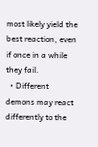most likely yield the best reaction, even if once in a while they fail.
  • Different demons may react differently to the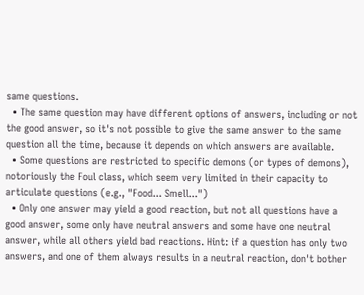same questions.
  • The same question may have different options of answers, including or not the good answer, so it's not possible to give the same answer to the same question all the time, because it depends on which answers are available.
  • Some questions are restricted to specific demons (or types of demons), notoriously the Foul class, which seem very limited in their capacity to articulate questions (e.g., "Food... Smell...")
  • Only one answer may yield a good reaction, but not all questions have a good answer, some only have neutral answers and some have one neutral answer, while all others yield bad reactions. Hint: if a question has only two answers, and one of them always results in a neutral reaction, don't bother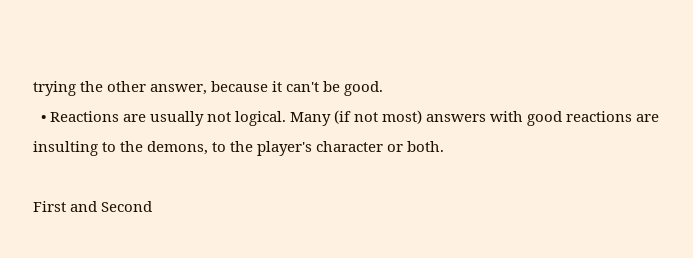trying the other answer, because it can't be good.
  • Reactions are usually not logical. Many (if not most) answers with good reactions are insulting to the demons, to the player's character or both.

First and Second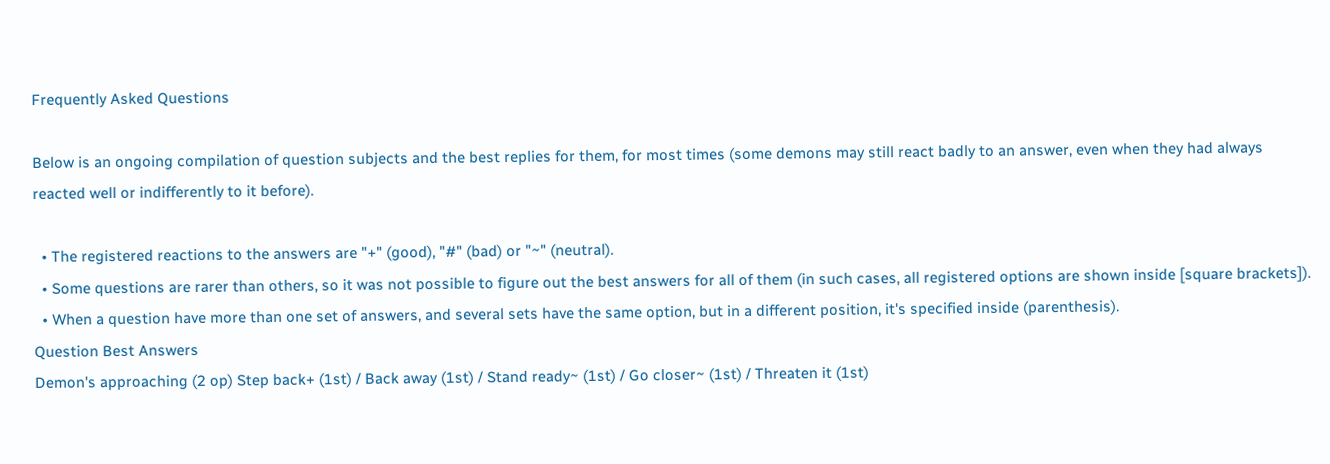Frequently Asked Questions

Below is an ongoing compilation of question subjects and the best replies for them, for most times (some demons may still react badly to an answer, even when they had always reacted well or indifferently to it before).

  • The registered reactions to the answers are "+" (good), "#" (bad) or "~" (neutral).
  • Some questions are rarer than others, so it was not possible to figure out the best answers for all of them (in such cases, all registered options are shown inside [square brackets]).
  • When a question have more than one set of answers, and several sets have the same option, but in a different position, it's specified inside (parenthesis).
Question Best Answers
Demon's approaching (2 op) Step back+ (1st) / Back away (1st) / Stand ready~ (1st) / Go closer~ (1st) / Threaten it (1st)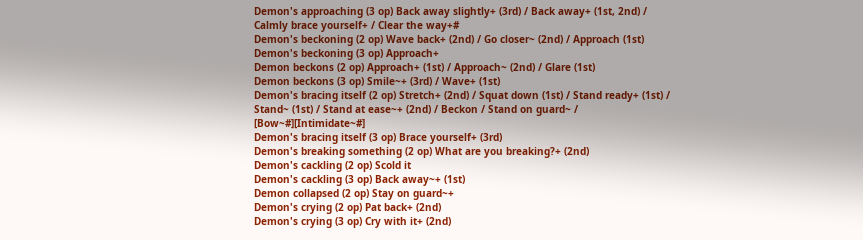Demon's approaching (3 op) Back away slightly+ (3rd) / Back away+ (1st, 2nd) / Calmly brace yourself+ / Clear the way+#
Demon's beckoning (2 op) Wave back+ (2nd) / Go closer~ (2nd) / Approach (1st)
Demon's beckoning (3 op) Approach+
Demon beckons (2 op) Approach+ (1st) / Approach~ (2nd) / Glare (1st)
Demon beckons (3 op) Smile~+ (3rd) / Wave+ (1st)
Demon's bracing itself (2 op) Stretch+ (2nd) / Squat down (1st) / Stand ready+ (1st) / Stand~ (1st) / Stand at ease~+ (2nd) / Beckon / Stand on guard~ / [Bow~#][Intimidate~#]
Demon's bracing itself (3 op) Brace yourself+ (3rd)
Demon's breaking something (2 op) What are you breaking?+ (2nd)
Demon's cackling (2 op) Scold it
Demon's cackling (3 op) Back away~+ (1st)
Demon collapsed (2 op) Stay on guard~+
Demon's crying (2 op) Pat back+ (2nd)
Demon's crying (3 op) Cry with it+ (2nd)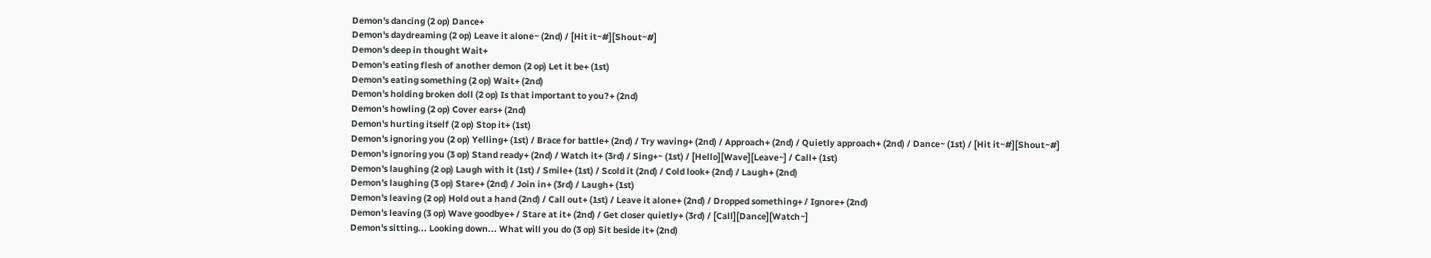Demon's dancing (2 op) Dance+
Demon's daydreaming (2 op) Leave it alone~ (2nd) / [Hit it~#][Shout~#]
Demon's deep in thought Wait+
Demon's eating flesh of another demon (2 op) Let it be+ (1st)
Demon's eating something (2 op) Wait+ (2nd)
Demon's holding broken doll (2 op) Is that important to you?+ (2nd)
Demon's howling (2 op) Cover ears+ (2nd)
Demon's hurting itself (2 op) Stop it+ (1st)
Demon's ignoring you (2 op) Yelling+ (1st) / Brace for battle+ (2nd) / Try waving+ (2nd) / Approach+ (2nd) / Quietly approach+ (2nd) / Dance~ (1st) / [Hit it~#][Shout~#]
Demon's ignoring you (3 op) Stand ready+ (2nd) / Watch it+ (3rd) / Sing+~ (1st) / [Hello][Wave][Leave~] / Call+ (1st)
Demon's laughing (2 op) Laugh with it (1st) / Smile+ (1st) / Scold it (2nd) / Cold look+ (2nd) / Laugh+ (2nd)
Demon's laughing (3 op) Stare+ (2nd) / Join in+ (3rd) / Laugh+ (1st)
Demon's leaving (2 op) Hold out a hand (2nd) / Call out+ (1st) / Leave it alone+ (2nd) / Dropped something+ / Ignore+ (2nd)
Demon's leaving (3 op) Wave goodbye+ / Stare at it+ (2nd) / Get closer quietly+ (3rd) / [Call][Dance][Watch~]
Demon's sitting... Looking down... What will you do (3 op) Sit beside it+ (2nd)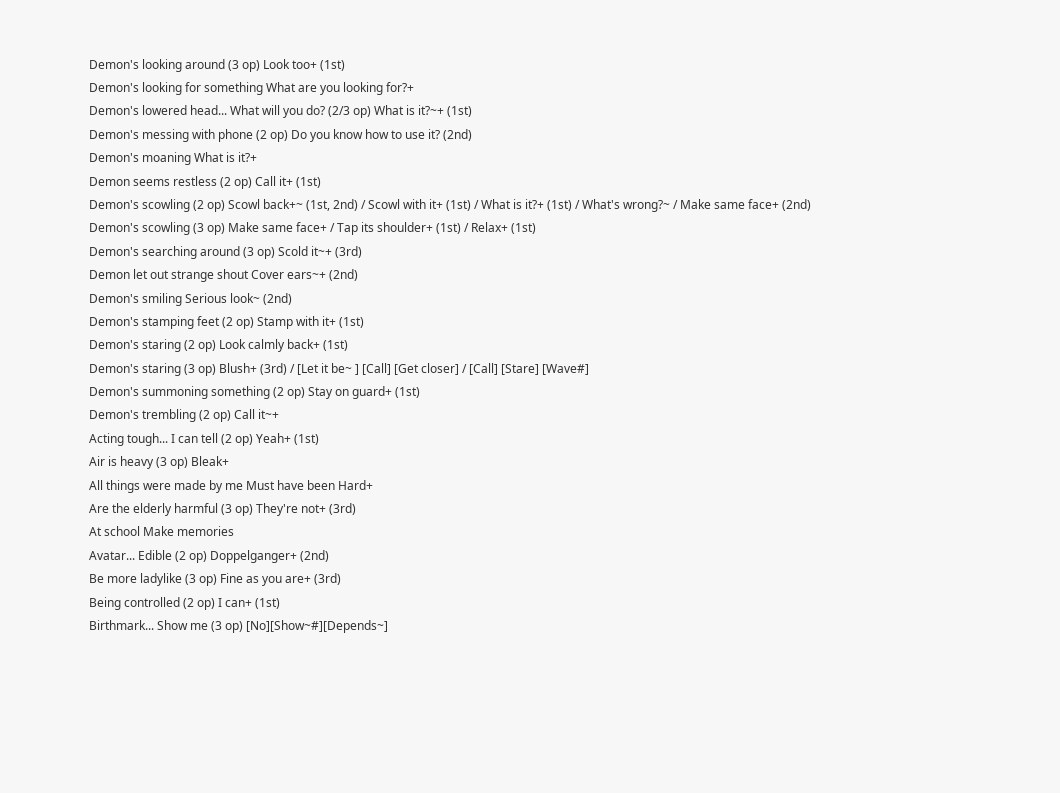Demon's looking around (3 op) Look too+ (1st)
Demon's looking for something What are you looking for?+
Demon's lowered head... What will you do? (2/3 op) What is it?~+ (1st)
Demon's messing with phone (2 op) Do you know how to use it? (2nd)
Demon's moaning What is it?+
Demon seems restless (2 op) Call it+ (1st)
Demon's scowling (2 op) Scowl back+~ (1st, 2nd) / Scowl with it+ (1st) / What is it?+ (1st) / What's wrong?~ / Make same face+ (2nd)
Demon's scowling (3 op) Make same face+ / Tap its shoulder+ (1st) / Relax+ (1st)
Demon's searching around (3 op) Scold it~+ (3rd)
Demon let out strange shout Cover ears~+ (2nd)
Demon's smiling Serious look~ (2nd)
Demon's stamping feet (2 op) Stamp with it+ (1st)
Demon's staring (2 op) Look calmly back+ (1st)
Demon's staring (3 op) Blush+ (3rd) / [Let it be~ ] [Call] [Get closer] / [Call] [Stare] [Wave#]
Demon's summoning something (2 op) Stay on guard+ (1st)
Demon's trembling (2 op) Call it~+
Acting tough... I can tell (2 op) Yeah+ (1st)
Air is heavy (3 op) Bleak+
All things were made by me Must have been Hard+
Are the elderly harmful (3 op) They're not+ (3rd)
At school Make memories
Avatar... Edible (2 op) Doppelganger+ (2nd)
Be more ladylike (3 op) Fine as you are+ (3rd)
Being controlled (2 op) I can+ (1st)
Birthmark... Show me (3 op) [No][Show~#][Depends~]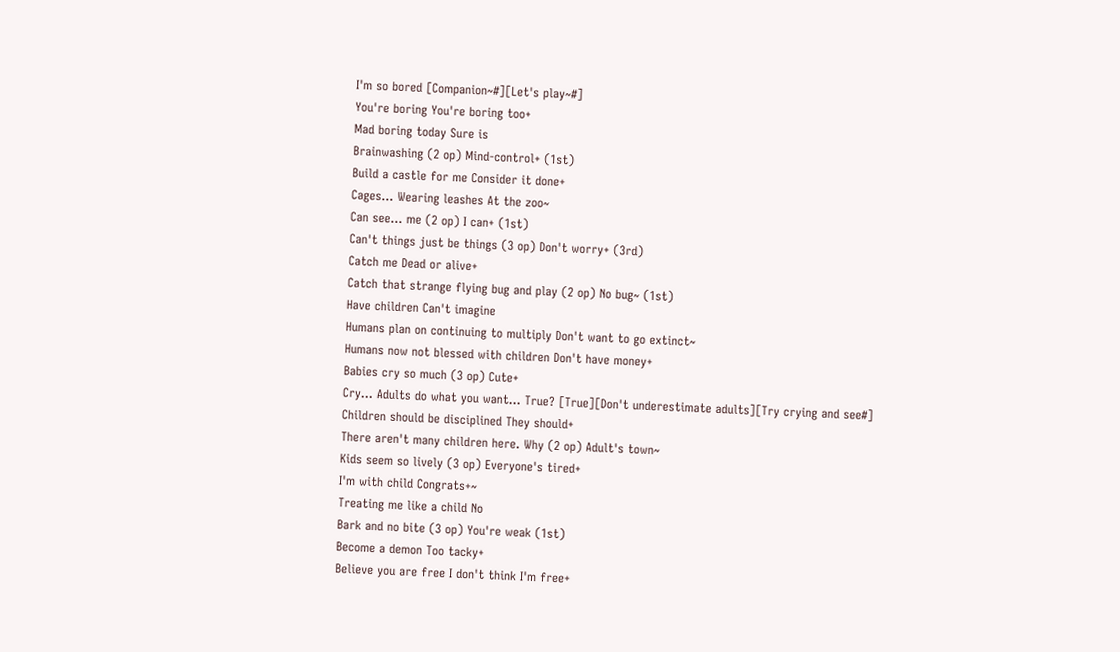I'm so bored [Companion~#][Let's play~#]
You're boring You're boring too+
Mad boring today Sure is
Brainwashing (2 op) Mind-control+ (1st)
Build a castle for me Consider it done+
Cages... Wearing leashes At the zoo~
Can see... me (2 op) I can+ (1st)
Can't things just be things (3 op) Don't worry+ (3rd)
Catch me Dead or alive+
Catch that strange flying bug and play (2 op) No bug~ (1st)
Have children Can't imagine
Humans plan on continuing to multiply Don't want to go extinct~
Humans now not blessed with children Don't have money+
Babies cry so much (3 op) Cute+
Cry... Adults do what you want... True? [True][Don't underestimate adults][Try crying and see#]
Children should be disciplined They should+
There aren't many children here. Why (2 op) Adult's town~
Kids seem so lively (3 op) Everyone's tired+
I'm with child Congrats+~
Treating me like a child No
Bark and no bite (3 op) You're weak (1st)
Become a demon Too tacky+
Believe you are free I don't think I'm free+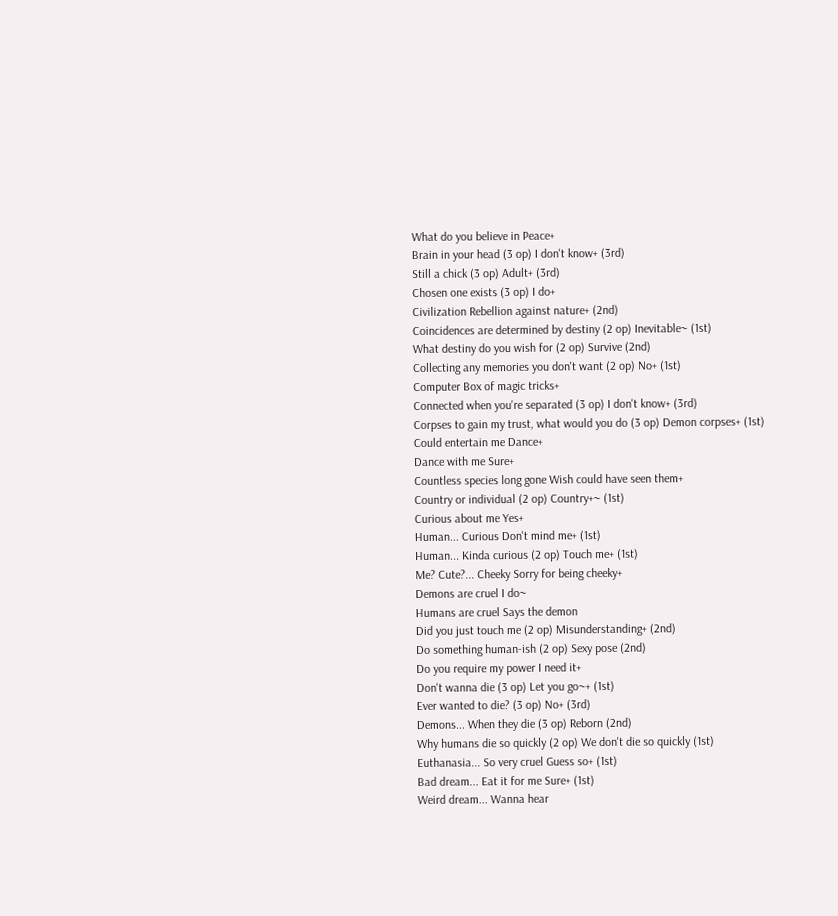What do you believe in Peace+
Brain in your head (3 op) I don't know+ (3rd)
Still a chick (3 op) Adult+ (3rd)
Chosen one exists (3 op) I do+
Civilization Rebellion against nature+ (2nd)
Coincidences are determined by destiny (2 op) Inevitable~ (1st)
What destiny do you wish for (2 op) Survive (2nd)
Collecting any memories you don't want (2 op) No+ (1st)
Computer Box of magic tricks+
Connected when you're separated (3 op) I don't know+ (3rd)
Corpses to gain my trust, what would you do (3 op) Demon corpses+ (1st)
Could entertain me Dance+
Dance with me Sure+
Countless species long gone Wish could have seen them+
Country or individual (2 op) Country+~ (1st)
Curious about me Yes+
Human... Curious Don't mind me+ (1st)
Human... Kinda curious (2 op) Touch me+ (1st)
Me? Cute?... Cheeky Sorry for being cheeky+
Demons are cruel I do~
Humans are cruel Says the demon
Did you just touch me (2 op) Misunderstanding+ (2nd)
Do something human-ish (2 op) Sexy pose (2nd)
Do you require my power I need it+
Don't wanna die (3 op) Let you go~+ (1st)
Ever wanted to die? (3 op) No+ (3rd)
Demons... When they die (3 op) Reborn (2nd)
Why humans die so quickly (2 op) We don't die so quickly (1st)
Euthanasia... So very cruel Guess so+ (1st)
Bad dream... Eat it for me Sure+ (1st)
Weird dream... Wanna hear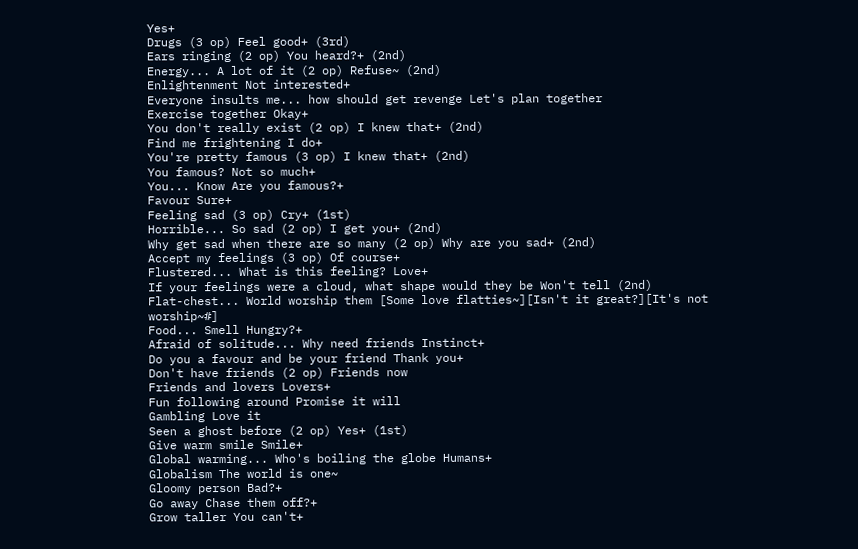Yes+
Drugs (3 op) Feel good+ (3rd)
Ears ringing (2 op) You heard?+ (2nd)
Energy... A lot of it (2 op) Refuse~ (2nd)
Enlightenment Not interested+
Everyone insults me... how should get revenge Let's plan together
Exercise together Okay+
You don't really exist (2 op) I knew that+ (2nd)
Find me frightening I do+
You're pretty famous (3 op) I knew that+ (2nd)
You famous? Not so much+
You... Know Are you famous?+
Favour Sure+
Feeling sad (3 op) Cry+ (1st)
Horrible... So sad (2 op) I get you+ (2nd)
Why get sad when there are so many (2 op) Why are you sad+ (2nd)
Accept my feelings (3 op) Of course+
Flustered... What is this feeling? Love+
If your feelings were a cloud, what shape would they be Won't tell (2nd)
Flat-chest... World worship them [Some love flatties~][Isn't it great?][It's not worship~#]
Food... Smell Hungry?+
Afraid of solitude... Why need friends Instinct+
Do you a favour and be your friend Thank you+
Don't have friends (2 op) Friends now
Friends and lovers Lovers+
Fun following around Promise it will
Gambling Love it
Seen a ghost before (2 op) Yes+ (1st)
Give warm smile Smile+
Global warming... Who's boiling the globe Humans+
Globalism The world is one~
Gloomy person Bad?+
Go away Chase them off?+
Grow taller You can't+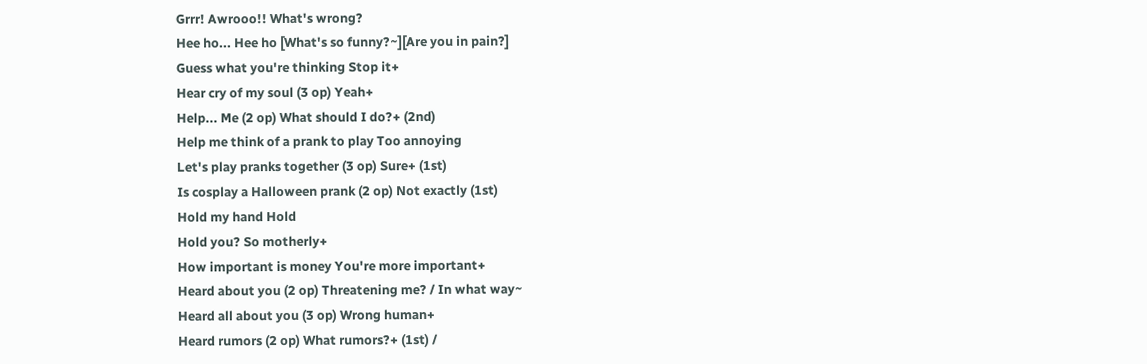Grrr! Awrooo!! What's wrong?
Hee ho... Hee ho [What's so funny?~][Are you in pain?]
Guess what you're thinking Stop it+
Hear cry of my soul (3 op) Yeah+
Help... Me (2 op) What should I do?+ (2nd)
Help me think of a prank to play Too annoying
Let's play pranks together (3 op) Sure+ (1st)
Is cosplay a Halloween prank (2 op) Not exactly (1st)
Hold my hand Hold
Hold you? So motherly+
How important is money You're more important+
Heard about you (2 op) Threatening me? / In what way~
Heard all about you (3 op) Wrong human+
Heard rumors (2 op) What rumors?+ (1st) /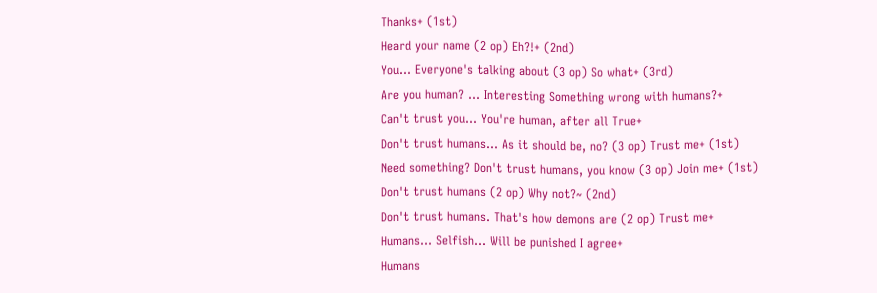Thanks+ (1st)
Heard your name (2 op) Eh?!+ (2nd)
You... Everyone's talking about (3 op) So what+ (3rd)
Are you human? ... Interesting Something wrong with humans?+
Can't trust you... You're human, after all True+
Don't trust humans... As it should be, no? (3 op) Trust me+ (1st)
Need something? Don't trust humans, you know (3 op) Join me+ (1st)
Don't trust humans (2 op) Why not?~ (2nd)
Don't trust humans. That's how demons are (2 op) Trust me+
Humans... Selfish... Will be punished I agree+
Humans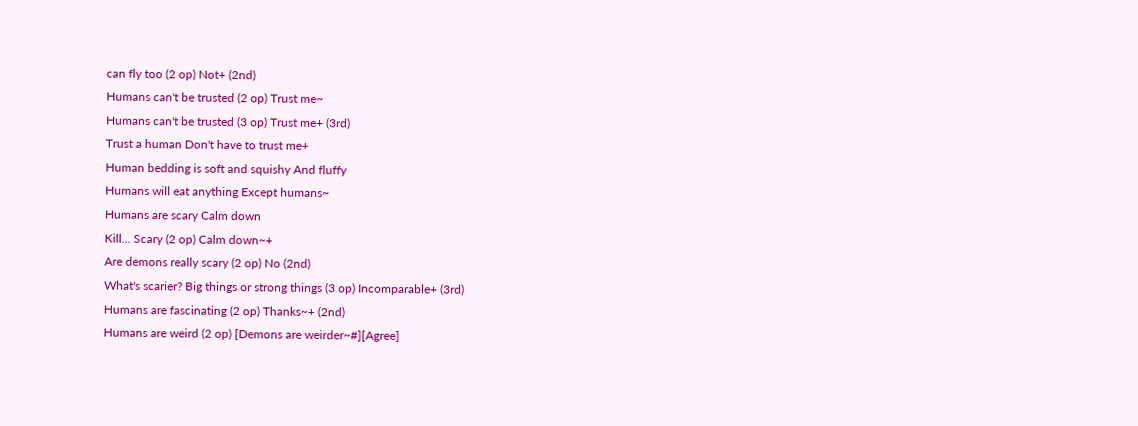can fly too (2 op) Not+ (2nd)
Humans can't be trusted (2 op) Trust me~
Humans can't be trusted (3 op) Trust me+ (3rd)
Trust a human Don't have to trust me+
Human bedding is soft and squishy And fluffy
Humans will eat anything Except humans~
Humans are scary Calm down
Kill... Scary (2 op) Calm down~+
Are demons really scary (2 op) No (2nd)
What's scarier? Big things or strong things (3 op) Incomparable+ (3rd)
Humans are fascinating (2 op) Thanks~+ (2nd)
Humans are weird (2 op) [Demons are weirder~#][Agree]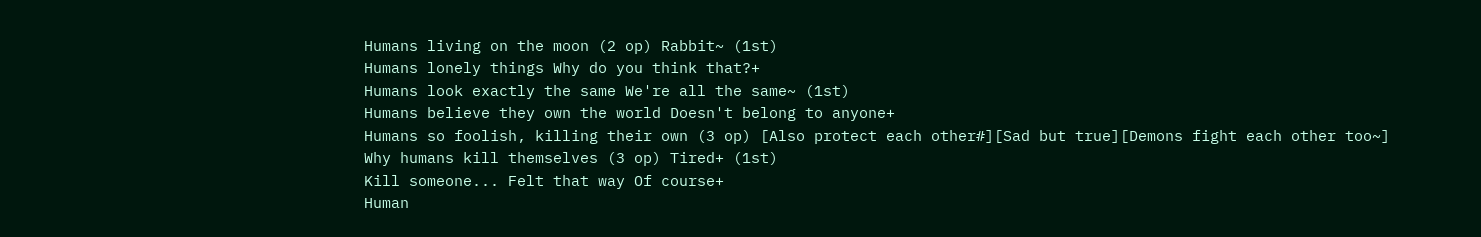Humans living on the moon (2 op) Rabbit~ (1st)
Humans lonely things Why do you think that?+
Humans look exactly the same We're all the same~ (1st)
Humans believe they own the world Doesn't belong to anyone+
Humans so foolish, killing their own (3 op) [Also protect each other#][Sad but true][Demons fight each other too~]
Why humans kill themselves (3 op) Tired+ (1st)
Kill someone... Felt that way Of course+
Human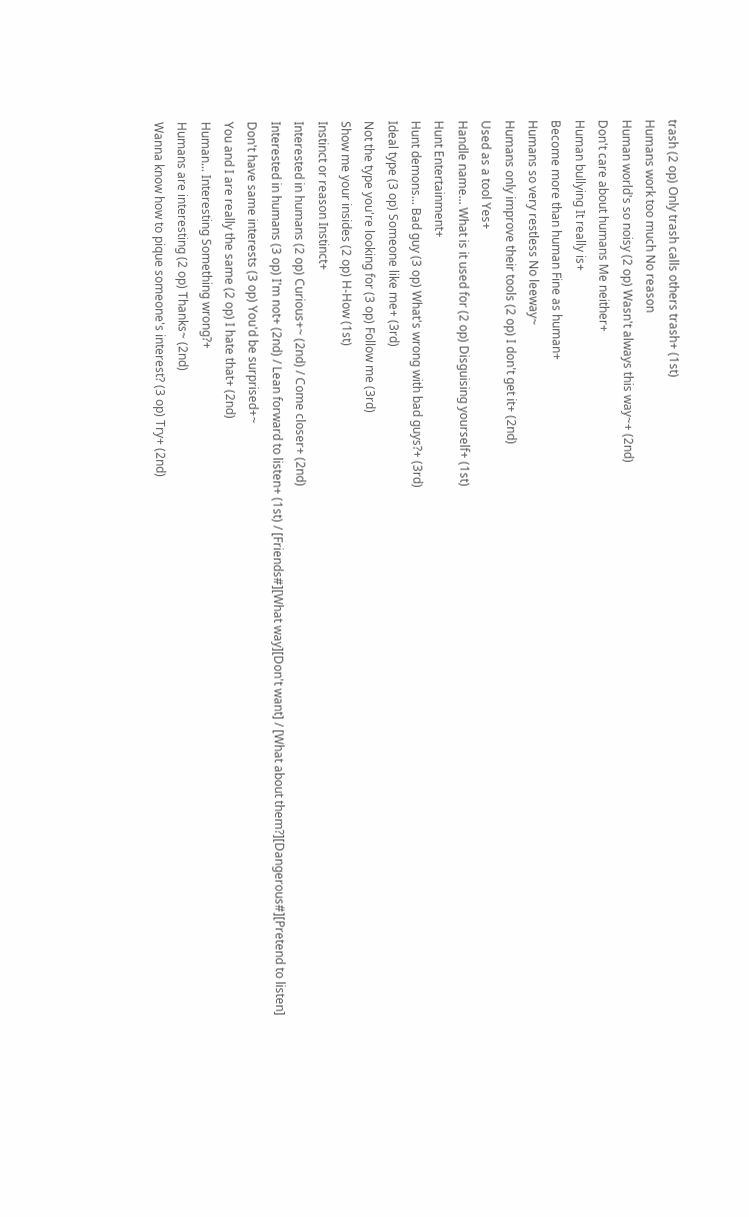trash (2 op) Only trash calls others trash+ (1st)
Humans work too much No reason
Human world's so noisy (2 op) Wasn't always this way~+ (2nd)
Don't care about humans Me neither+
Human bullying It really is+
Become more than human Fine as human+
Humans so very restless No leeway~
Humans only improve their tools (2 op) I don't get it+ (2nd)
Used as a tool Yes+
Handle name... What is it used for (2 op) Disguising yourself+ (1st)
Hunt Entertainment+
Hunt demons... Bad guy (3 op) What's wrong with bad guys?+ (3rd)
Ideal type (3 op) Someone like me+ (3rd)
Not the type you're looking for (3 op) Follow me (3rd)
Show me your insides (2 op) H-How (1st)
Instinct or reason Instinct+
Interested in humans (2 op) Curious+~ (2nd) / Come closer+ (2nd)
Interested in humans (3 op) I'm not+ (2nd) / Lean forward to listen+ (1st) / [Friends#][What way][Don't want] / [What about them?][Dangerous#][Pretend to listen]
Don't have same interests (3 op) You'd be surprised+~
You and I are really the same (2 op) I hate that+ (2nd)
Human... Interesting Something wrong?+
Humans are interesting (2 op) Thanks~ (2nd)
Wanna know how to pique someone's interest? (3 op) Try+ (2nd)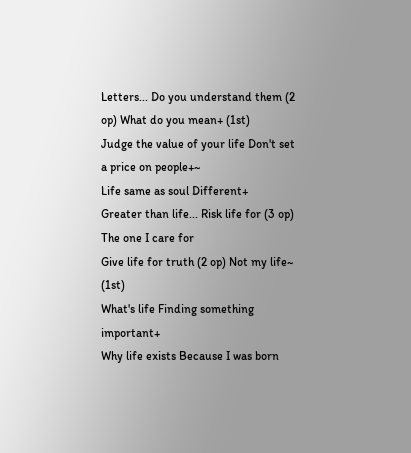Letters... Do you understand them (2 op) What do you mean+ (1st)
Judge the value of your life Don't set a price on people+~
Life same as soul Different+
Greater than life... Risk life for (3 op) The one I care for
Give life for truth (2 op) Not my life~ (1st)
What's life Finding something important+
Why life exists Because I was born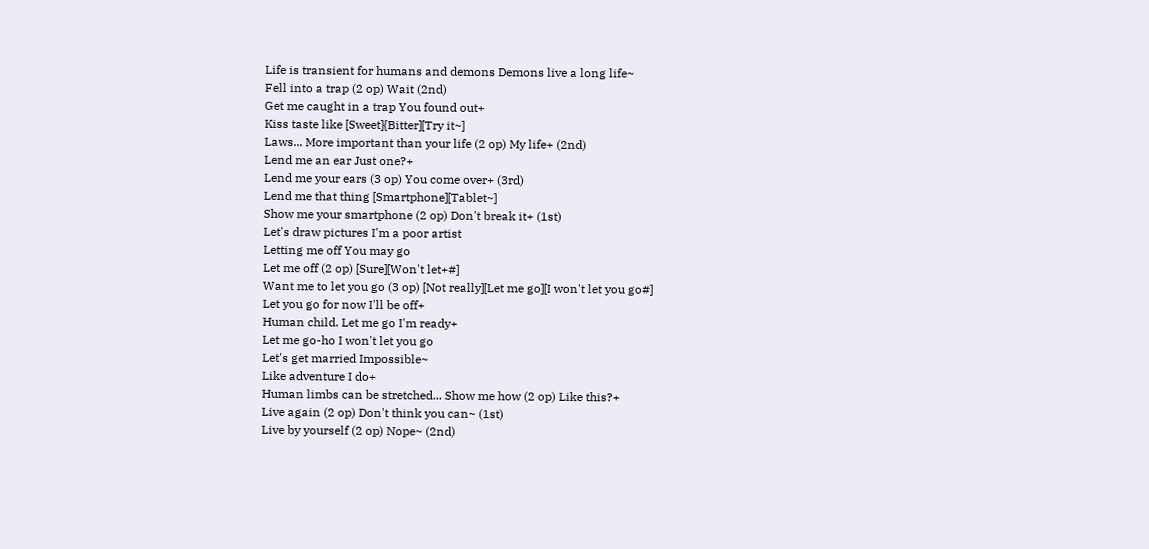Life is transient for humans and demons Demons live a long life~
Fell into a trap (2 op) Wait (2nd)
Get me caught in a trap You found out+
Kiss taste like [Sweet]{Bitter][Try it~]
Laws... More important than your life (2 op) My life+ (2nd)
Lend me an ear Just one?+
Lend me your ears (3 op) You come over+ (3rd)
Lend me that thing [Smartphone][Tablet~]
Show me your smartphone (2 op) Don't break it+ (1st)
Let's draw pictures I'm a poor artist
Letting me off You may go
Let me off (2 op) [Sure][Won't let+#]
Want me to let you go (3 op) [Not really][Let me go][I won't let you go#]
Let you go for now I'll be off+
Human child. Let me go I'm ready+
Let me go-ho I won't let you go
Let's get married Impossible~
Like adventure I do+
Human limbs can be stretched... Show me how (2 op) Like this?+
Live again (2 op) Don't think you can~ (1st)
Live by yourself (2 op) Nope~ (2nd)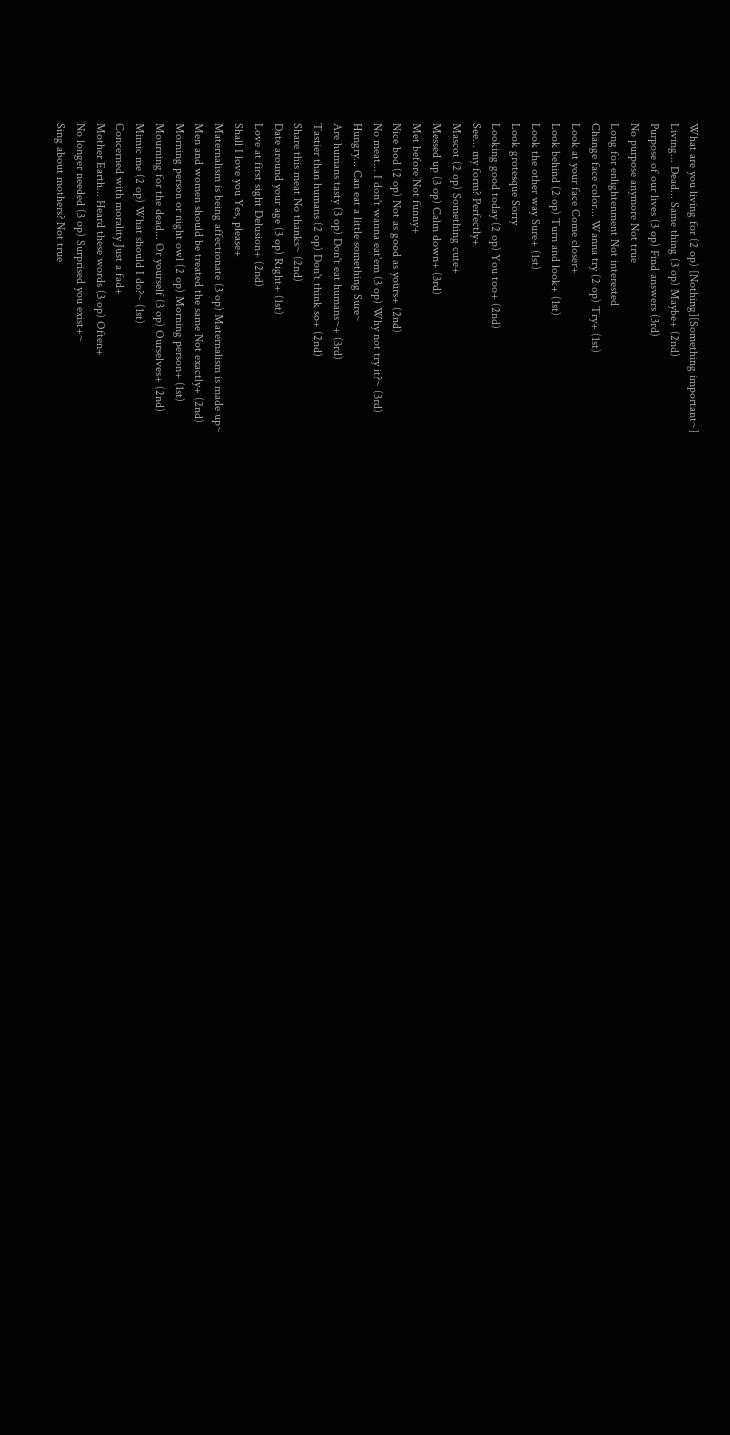What are you living for (2 op) [Nothing][Something important~]
Living... Dead... Same thing (3 op) Maybe+ (2nd)
Purpose of our lives (3 op) Find answers (3rd)
No purpose anymore Not true
Long for enlightenment Not interested
Change face color... Wanna try (2 op) Try+ (1st)
Look at your face Come closer+
Look behind (2 op) Turn and look+ (1st)
Look the other way Sure+ (1st)
Look grotesque Sorry
Looking good today (2 op) You too+ (2nd)
See... my form? Perfectly+
Mascot (2 op) Something cute+
Messed up (3 op) Calm down+ (3rd)
Met before Not funny+
Nice bod (2 op) Not as good as yours+ (2nd)
No meat... I don't wanna eat'em (3 op) Why not try it?~ (3rd)
Hungry... Can eat a little something Sure~
Are humans tasty (3 op) Don't eat humans~+ (3rd)
Tastier than humans (2 op) Don't think so+ (2nd)
Share this meat No thanks~ (2nd)
Date around your age (3 op) Right+ (1st)
Love at first sight Delusion+ (2nd)
Shall I love you Yes, please+
Maternalism is being affectionate (3 op) Maternalism is made up~
Men and women should be treated the same Not exactly+ (2nd)
Morning person or night owl (2 op) Morning person+ (1st)
Mourning for the dead... Or yourself (3 op) Ourselves+ (2nd)
Mimic me (2 op) What should I do?~ (1st)
Concerned with morality Just a fad+
Mother Earth... Heard these words (3 op) Often+
No longer needed (3 op) Surprised you exist+~
Sing about mothers? Not true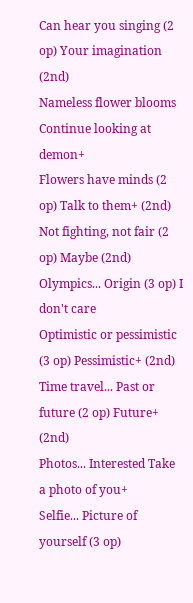Can hear you singing (2 op) Your imagination (2nd)
Nameless flower blooms Continue looking at demon+
Flowers have minds (2 op) Talk to them+ (2nd)
Not fighting, not fair (2 op) Maybe (2nd)
Olympics... Origin (3 op) I don't care
Optimistic or pessimistic (3 op) Pessimistic+ (2nd)
Time travel... Past or future (2 op) Future+ (2nd)
Photos... Interested Take a photo of you+
Selfie... Picture of yourself (3 op)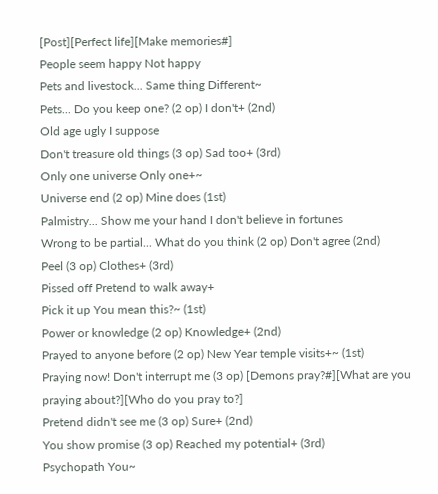[Post][Perfect life][Make memories#]
People seem happy Not happy
Pets and livestock... Same thing Different~
Pets... Do you keep one? (2 op) I don't+ (2nd)
Old age ugly I suppose
Don't treasure old things (3 op) Sad too+ (3rd)
Only one universe Only one+~
Universe end (2 op) Mine does (1st)
Palmistry... Show me your hand I don't believe in fortunes
Wrong to be partial... What do you think (2 op) Don't agree (2nd)
Peel (3 op) Clothes+ (3rd)
Pissed off Pretend to walk away+
Pick it up You mean this?~ (1st)
Power or knowledge (2 op) Knowledge+ (2nd)
Prayed to anyone before (2 op) New Year temple visits+~ (1st)
Praying now! Don't interrupt me (3 op) [Demons pray?#][What are you praying about?][Who do you pray to?]
Pretend didn't see me (3 op) Sure+ (2nd)
You show promise (3 op) Reached my potential+ (3rd)
Psychopath You~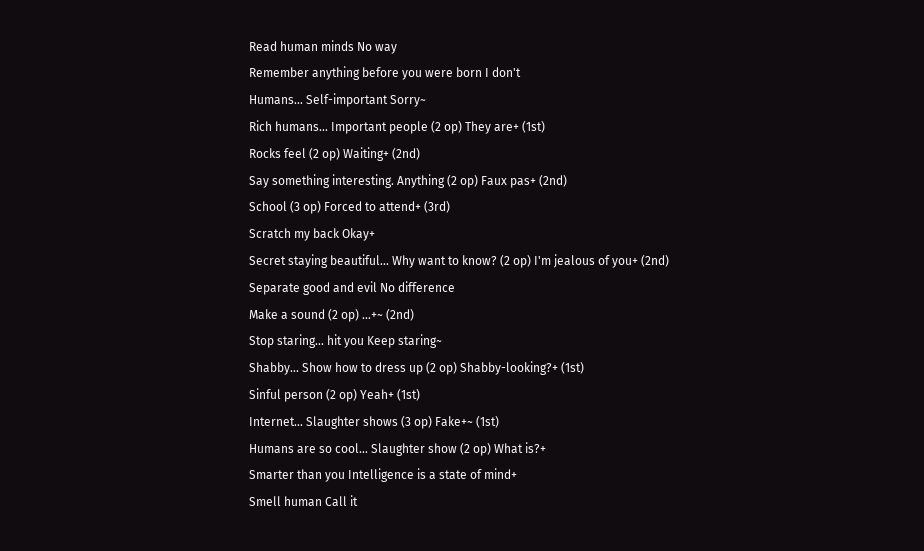Read human minds No way
Remember anything before you were born I don't
Humans... Self-important Sorry~
Rich humans... Important people (2 op) They are+ (1st)
Rocks feel (2 op) Waiting+ (2nd)
Say something interesting. Anything (2 op) Faux pas+ (2nd)
School (3 op) Forced to attend+ (3rd)
Scratch my back Okay+
Secret staying beautiful... Why want to know? (2 op) I'm jealous of you+ (2nd)
Separate good and evil No difference
Make a sound (2 op) ...+~ (2nd)
Stop staring... hit you Keep staring~
Shabby... Show how to dress up (2 op) Shabby-looking?+ (1st)
Sinful person (2 op) Yeah+ (1st)
Internet... Slaughter shows (3 op) Fake+~ (1st)
Humans are so cool... Slaughter show (2 op) What is?+
Smarter than you Intelligence is a state of mind+
Smell human Call it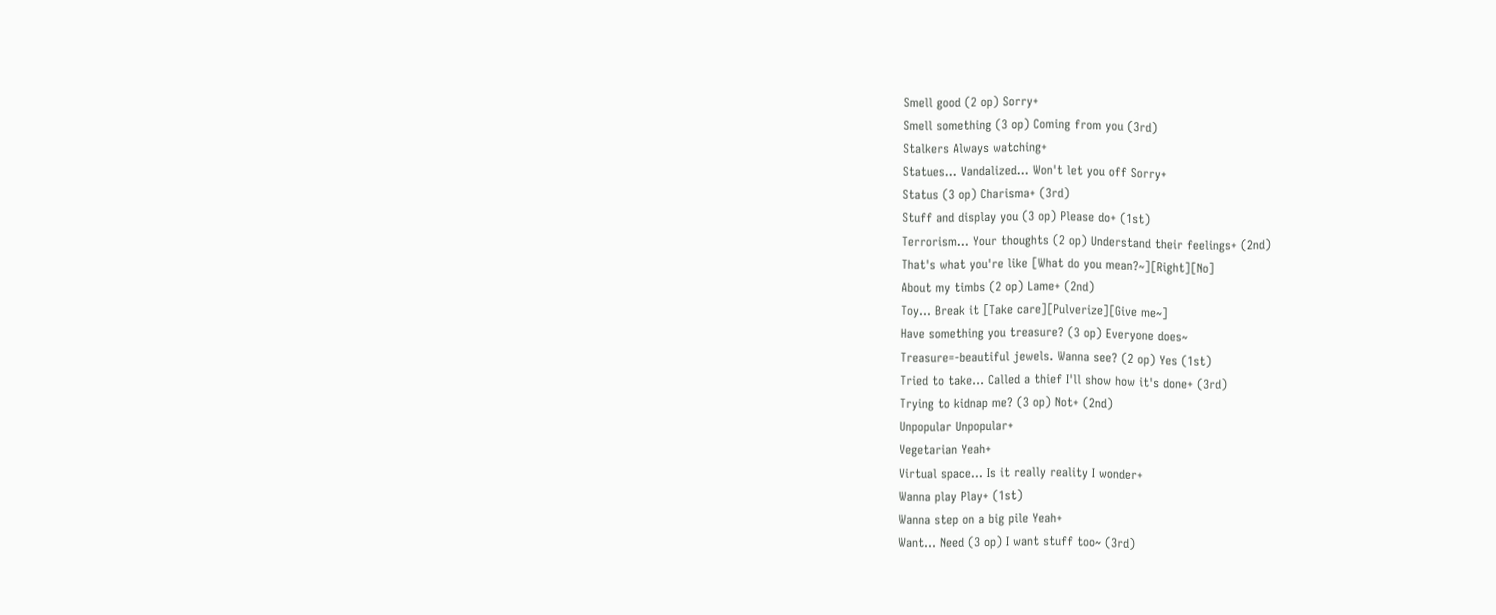Smell good (2 op) Sorry+
Smell something (3 op) Coming from you (3rd)
Stalkers Always watching+
Statues... Vandalized... Won't let you off Sorry+
Status (3 op) Charisma+ (3rd)
Stuff and display you (3 op) Please do+ (1st)
Terrorism... Your thoughts (2 op) Understand their feelings+ (2nd)
That's what you're like [What do you mean?~][Right][No]
About my timbs (2 op) Lame+ (2nd)
Toy... Break it [Take care][Pulverize][Give me~]
Have something you treasure? (3 op) Everyone does~
Treasure=-beautiful jewels. Wanna see? (2 op) Yes (1st)
Tried to take... Called a thief I'll show how it's done+ (3rd)
Trying to kidnap me? (3 op) Not+ (2nd)
Unpopular Unpopular+
Vegetarian Yeah+
Virtual space... Is it really reality I wonder+
Wanna play Play+ (1st)
Wanna step on a big pile Yeah+
Want... Need (3 op) I want stuff too~ (3rd)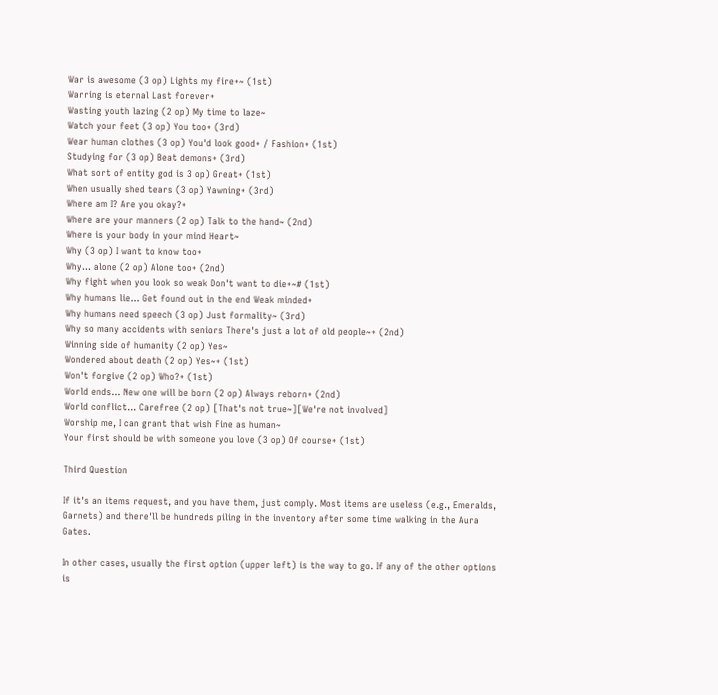War is awesome (3 op) Lights my fire+~ (1st)
Warring is eternal Last forever+
Wasting youth lazing (2 op) My time to laze~
Watch your feet (3 op) You too+ (3rd)
Wear human clothes (3 op) You'd look good+ / Fashion+ (1st)
Studying for (3 op) Beat demons+ (3rd)
What sort of entity god is 3 op) Great+ (1st)
When usually shed tears (3 op) Yawning+ (3rd)
Where am I? Are you okay?+
Where are your manners (2 op) Talk to the hand~ (2nd)
Where is your body in your mind Heart~
Why (3 op) I want to know too+
Why... alone (2 op) Alone too+ (2nd)
Why fight when you look so weak Don't want to die+~# (1st)
Why humans lie... Get found out in the end Weak minded+
Why humans need speech (3 op) Just formality~ (3rd)
Why so many accidents with seniors There's just a lot of old people~+ (2nd)
Winning side of humanity (2 op) Yes~
Wondered about death (2 op) Yes~+ (1st)
Won't forgive (2 op) Who?+ (1st)
World ends... New one will be born (2 op) Always reborn+ (2nd)
World conflict... Carefree (2 op) [That's not true~][We're not involved]
Worship me, I can grant that wish Fine as human~
Your first should be with someone you love (3 op) Of course+ (1st)

Third Question

If it's an items request, and you have them, just comply. Most items are useless (e.g., Emeralds, Garnets) and there'll be hundreds piling in the inventory after some time walking in the Aura Gates.

In other cases, usually the first option (upper left) is the way to go. If any of the other options is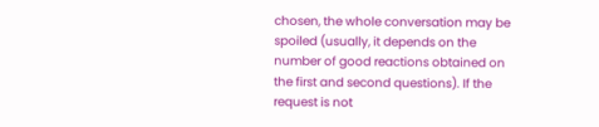chosen, the whole conversation may be spoiled (usually, it depends on the number of good reactions obtained on the first and second questions). If the request is not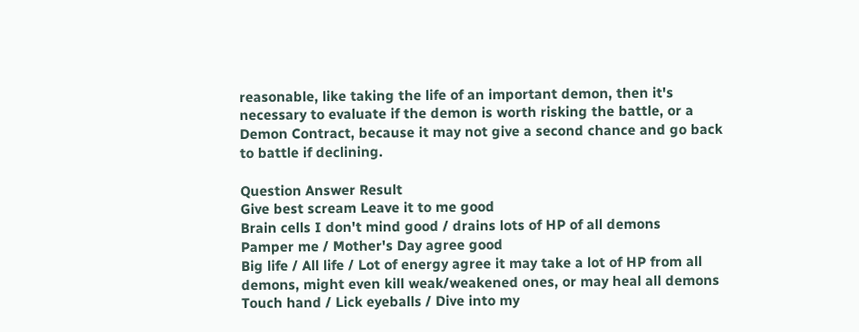reasonable, like taking the life of an important demon, then it's necessary to evaluate if the demon is worth risking the battle, or a Demon Contract, because it may not give a second chance and go back to battle if declining.

Question Answer Result
Give best scream Leave it to me good
Brain cells I don't mind good / drains lots of HP of all demons
Pamper me / Mother's Day agree good
Big life / All life / Lot of energy agree it may take a lot of HP from all demons, might even kill weak/weakened ones, or may heal all demons
Touch hand / Lick eyeballs / Dive into my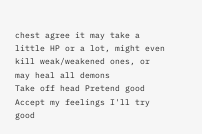chest agree it may take a little HP or a lot, might even kill weak/weakened ones, or may heal all demons
Take off head Pretend good
Accept my feelings I'll try good